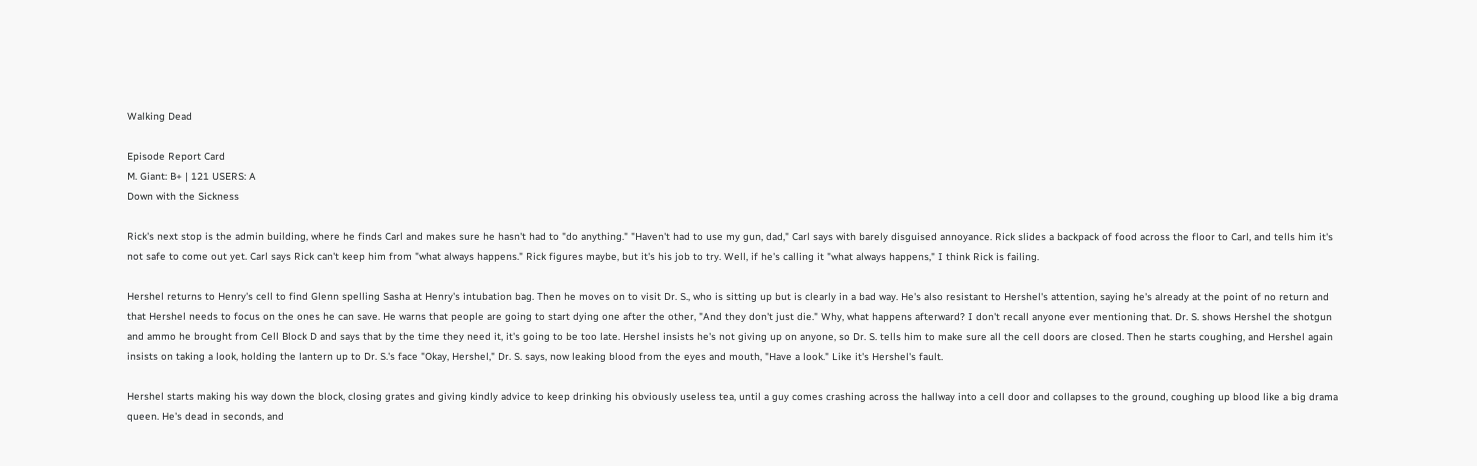Walking Dead

Episode Report Card
M. Giant: B+ | 121 USERS: A
Down with the Sickness

Rick's next stop is the admin building, where he finds Carl and makes sure he hasn't had to "do anything." "Haven't had to use my gun, dad," Carl says with barely disguised annoyance. Rick slides a backpack of food across the floor to Carl, and tells him it's not safe to come out yet. Carl says Rick can't keep him from "what always happens." Rick figures maybe, but it's his job to try. Well, if he's calling it "what always happens," I think Rick is failing.

Hershel returns to Henry's cell to find Glenn spelling Sasha at Henry's intubation bag. Then he moves on to visit Dr. S., who is sitting up but is clearly in a bad way. He's also resistant to Hershel's attention, saying he's already at the point of no return and that Hershel needs to focus on the ones he can save. He warns that people are going to start dying one after the other, "And they don't just die." Why, what happens afterward? I don't recall anyone ever mentioning that. Dr. S. shows Hershel the shotgun and ammo he brought from Cell Block D and says that by the time they need it, it's going to be too late. Hershel insists he's not giving up on anyone, so Dr. S. tells him to make sure all the cell doors are closed. Then he starts coughing, and Hershel again insists on taking a look, holding the lantern up to Dr. S.'s face "Okay, Hershel," Dr. S. says, now leaking blood from the eyes and mouth, "Have a look." Like it's Hershel's fault.

Hershel starts making his way down the block, closing grates and giving kindly advice to keep drinking his obviously useless tea, until a guy comes crashing across the hallway into a cell door and collapses to the ground, coughing up blood like a big drama queen. He's dead in seconds, and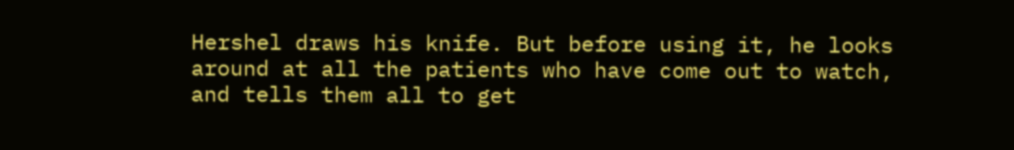Hershel draws his knife. But before using it, he looks around at all the patients who have come out to watch, and tells them all to get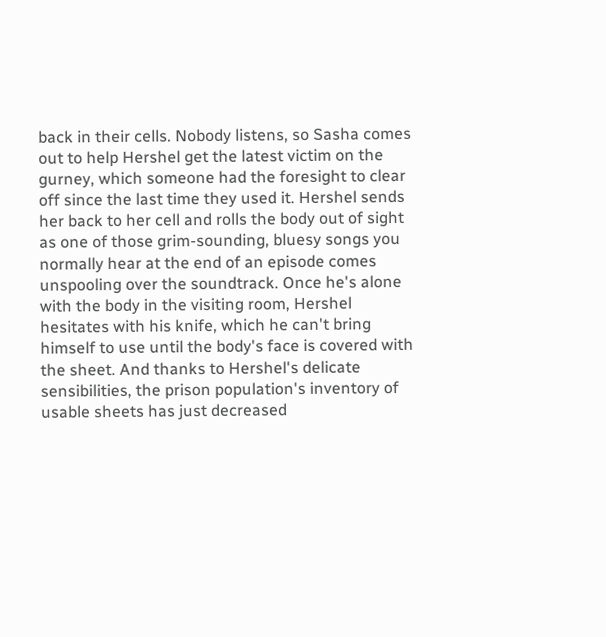back in their cells. Nobody listens, so Sasha comes out to help Hershel get the latest victim on the gurney, which someone had the foresight to clear off since the last time they used it. Hershel sends her back to her cell and rolls the body out of sight as one of those grim-sounding, bluesy songs you normally hear at the end of an episode comes unspooling over the soundtrack. Once he's alone with the body in the visiting room, Hershel hesitates with his knife, which he can't bring himself to use until the body's face is covered with the sheet. And thanks to Hershel's delicate sensibilities, the prison population's inventory of usable sheets has just decreased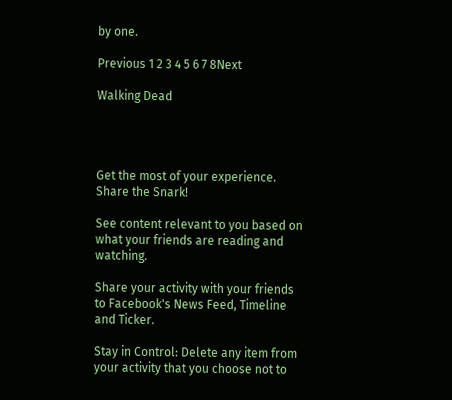by one.

Previous 1 2 3 4 5 6 7 8Next

Walking Dead




Get the most of your experience.
Share the Snark!

See content relevant to you based on what your friends are reading and watching.

Share your activity with your friends to Facebook's News Feed, Timeline and Ticker.

Stay in Control: Delete any item from your activity that you choose not to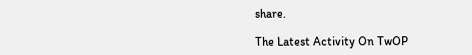share.

The Latest Activity On TwOP